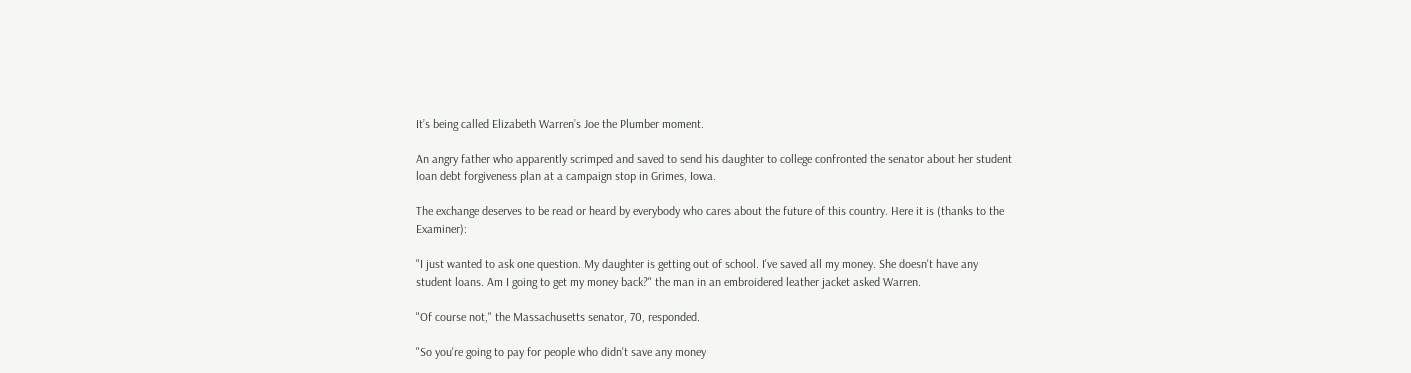It’s being called Elizabeth Warren’s Joe the Plumber moment.

An angry father who apparently scrimped and saved to send his daughter to college confronted the senator about her student loan debt forgiveness plan at a campaign stop in Grimes, Iowa.

The exchange deserves to be read or heard by everybody who cares about the future of this country. Here it is (thanks to the Examiner):

"I just wanted to ask one question. My daughter is getting out of school. I've saved all my money. She doesn't have any student loans. Am I going to get my money back?" the man in an embroidered leather jacket asked Warren.

"Of course not," the Massachusetts senator, 70, responded.

"So you're going to pay for people who didn't save any money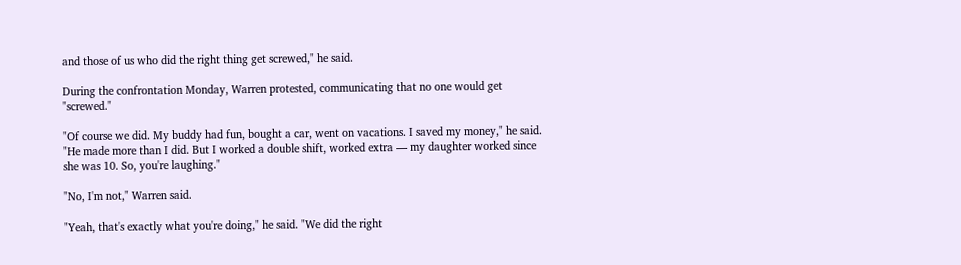and those of us who did the right thing get screwed," he said.

During the confrontation Monday, Warren protested, communicating that no one would get "screwed."

"Of course we did. My buddy had fun, bought a car, went on vacations. I saved my money," he said. "He made more than I did. But I worked a double shift, worked extra — my daughter worked since she was 10. So, you're laughing."

"No, I'm not," Warren said.

"Yeah, that's exactly what you're doing," he said. "We did the right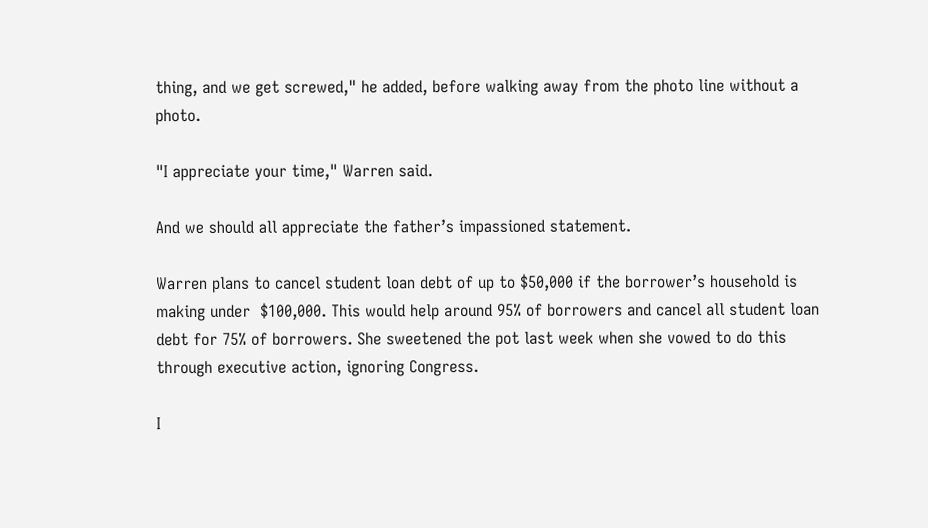thing, and we get screwed," he added, before walking away from the photo line without a photo.

"I appreciate your time," Warren said.

And we should all appreciate the father’s impassioned statement.

Warren plans to cancel student loan debt of up to $50,000 if the borrower’s household is making under  $100,000. This would help around 95% of borrowers and cancel all student loan debt for 75% of borrowers. She sweetened the pot last week when she vowed to do this through executive action, ignoring Congress.

I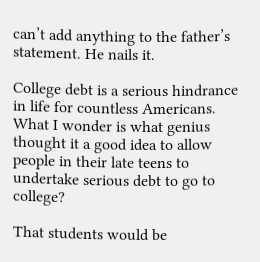can’t add anything to the father’s statement. He nails it.

College debt is a serious hindrance in life for countless Americans. What I wonder is what genius thought it a good idea to allow people in their late teens to undertake serious debt to go to college?

That students would be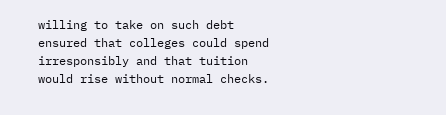willing to take on such debt ensured that colleges could spend irresponsibly and that tuition would rise without normal checks.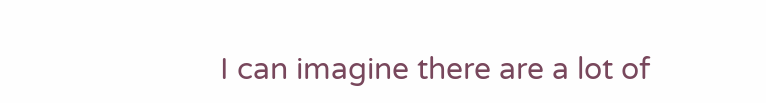I can imagine there are a lot of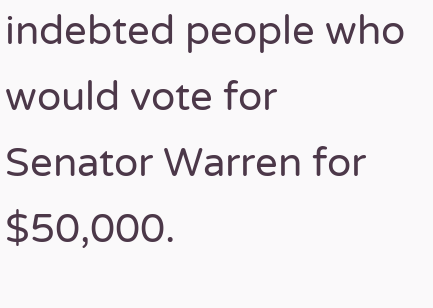indebted people who would vote for Senator Warren for $50,000.